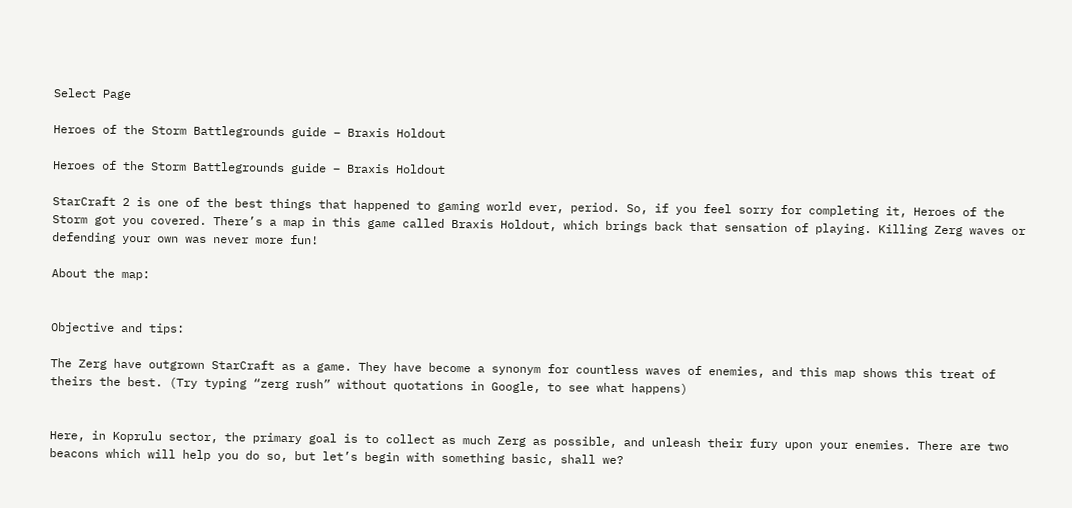Select Page

Heroes of the Storm Battlegrounds guide – Braxis Holdout

Heroes of the Storm Battlegrounds guide – Braxis Holdout

StarCraft 2 is one of the best things that happened to gaming world ever, period. So, if you feel sorry for completing it, Heroes of the Storm got you covered. There’s a map in this game called Braxis Holdout, which brings back that sensation of playing. Killing Zerg waves or defending your own was never more fun!

About the map:


Objective and tips:

The Zerg have outgrown StarCraft as a game. They have become a synonym for countless waves of enemies, and this map shows this treat of theirs the best. (Try typing “zerg rush” without quotations in Google, to see what happens)


Here, in Koprulu sector, the primary goal is to collect as much Zerg as possible, and unleash their fury upon your enemies. There are two beacons which will help you do so, but let’s begin with something basic, shall we?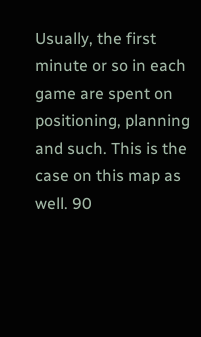Usually, the first minute or so in each game are spent on positioning, planning and such. This is the case on this map as well. 90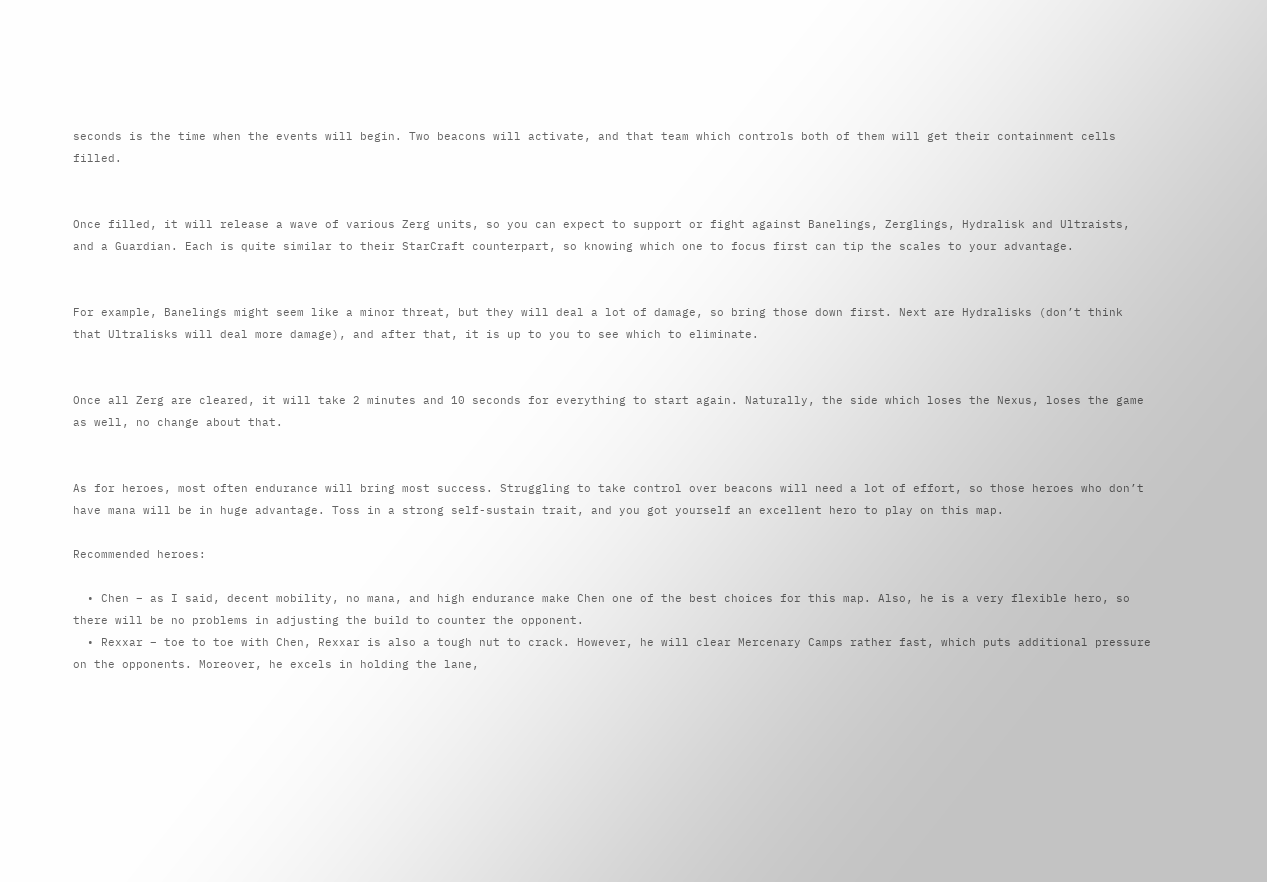seconds is the time when the events will begin. Two beacons will activate, and that team which controls both of them will get their containment cells filled.


Once filled, it will release a wave of various Zerg units, so you can expect to support or fight against Banelings, Zerglings, Hydralisk and Ultraists, and a Guardian. Each is quite similar to their StarCraft counterpart, so knowing which one to focus first can tip the scales to your advantage.


For example, Banelings might seem like a minor threat, but they will deal a lot of damage, so bring those down first. Next are Hydralisks (don’t think that Ultralisks will deal more damage), and after that, it is up to you to see which to eliminate.


Once all Zerg are cleared, it will take 2 minutes and 10 seconds for everything to start again. Naturally, the side which loses the Nexus, loses the game as well, no change about that.


As for heroes, most often endurance will bring most success. Struggling to take control over beacons will need a lot of effort, so those heroes who don’t have mana will be in huge advantage. Toss in a strong self-sustain trait, and you got yourself an excellent hero to play on this map.

Recommended heroes:

  • Chen – as I said, decent mobility, no mana, and high endurance make Chen one of the best choices for this map. Also, he is a very flexible hero, so there will be no problems in adjusting the build to counter the opponent.
  • Rexxar – toe to toe with Chen, Rexxar is also a tough nut to crack. However, he will clear Mercenary Camps rather fast, which puts additional pressure on the opponents. Moreover, he excels in holding the lane,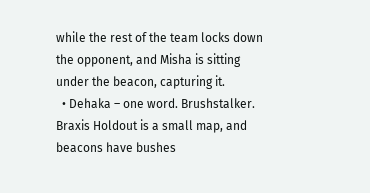while the rest of the team locks down the opponent, and Misha is sitting under the beacon, capturing it.
  • Dehaka – one word. Brushstalker. Braxis Holdout is a small map, and beacons have bushes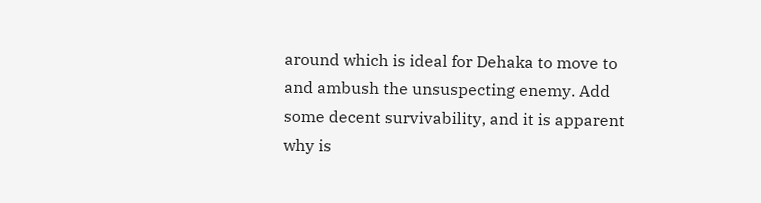around which is ideal for Dehaka to move to and ambush the unsuspecting enemy. Add some decent survivability, and it is apparent why is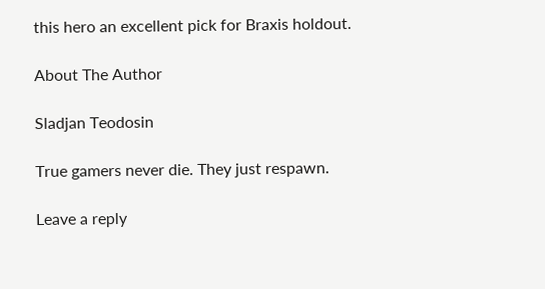this hero an excellent pick for Braxis holdout.

About The Author

Sladjan Teodosin

True gamers never die. They just respawn.

Leave a reply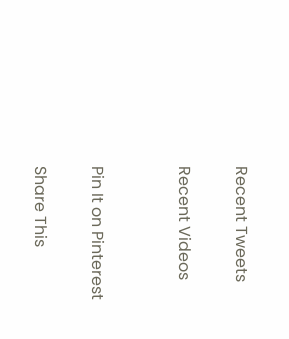Recent Tweets

Recent Videos


Pin It on Pinterest

Share This